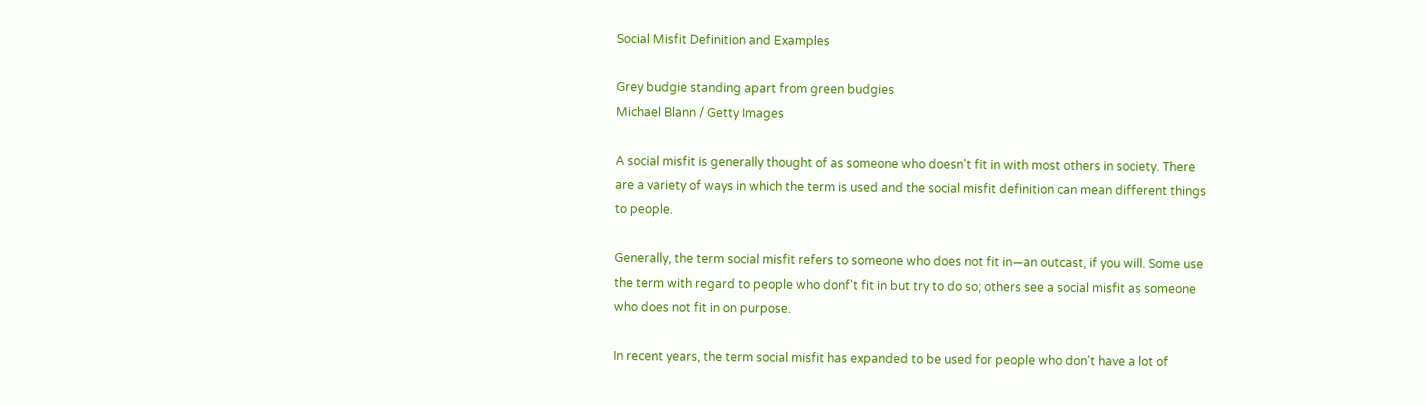Social Misfit Definition and Examples

Grey budgie standing apart from green budgies
Michael Blann / Getty Images

A social misfit is generally thought of as someone who doesn't fit in with most others in society. There are a variety of ways in which the term is used and the social misfit definition can mean different things to people.

Generally, the term social misfit refers to someone who does not fit in—an outcast, if you will. Some use the term with regard to people who donf't fit in but try to do so; others see a social misfit as someone who does not fit in on purpose.

In recent years, the term social misfit has expanded to be used for people who don't have a lot of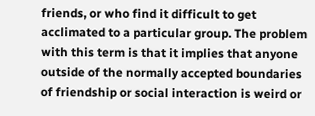friends, or who find it difficult to get acclimated to a particular group. The problem with this term is that it implies that anyone outside of the normally accepted boundaries of friendship or social interaction is weird or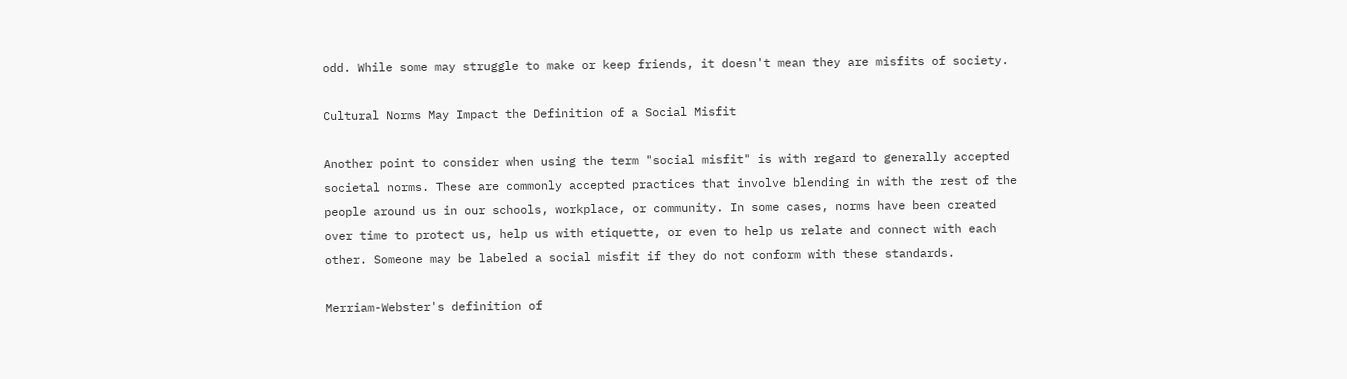odd. While some may struggle to make or keep friends, it doesn't mean they are misfits of society.

Cultural Norms May Impact the Definition of a Social Misfit

Another point to consider when using the term "social misfit" is with regard to generally accepted societal norms. These are commonly accepted practices that involve blending in with the rest of the people around us in our schools, workplace, or community. In some cases, norms have been created over time to protect us, help us with etiquette, or even to help us relate and connect with each other. Someone may be labeled a social misfit if they do not conform with these standards.

Merriam-Webster's definition of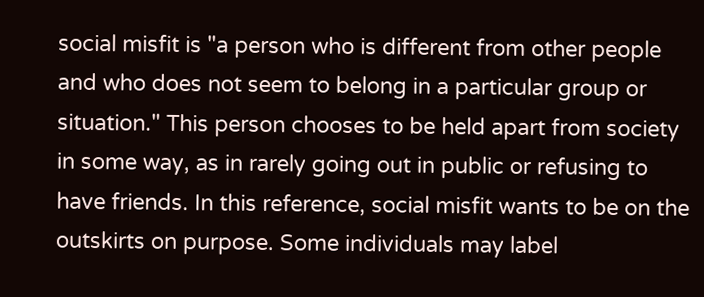social misfit is "a person who is different from other people and who does not seem to belong in a particular group or situation." This person chooses to be held apart from society in some way, as in rarely going out in public or refusing to have friends. In this reference, social misfit wants to be on the outskirts on purpose. Some individuals may label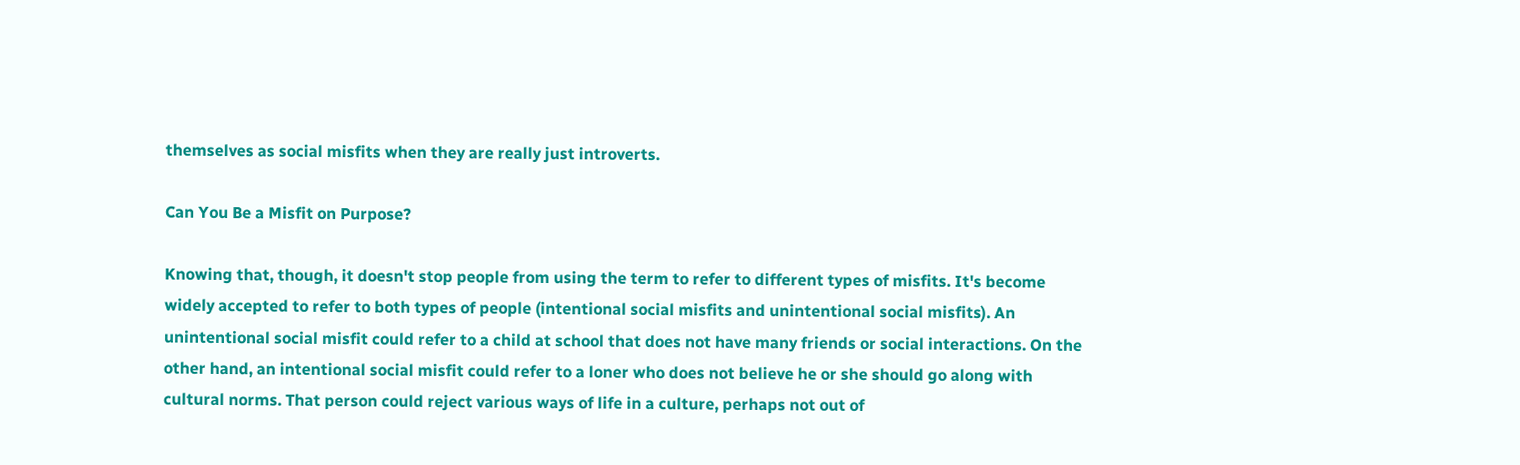themselves as social misfits when they are really just introverts.

Can You Be a Misfit on Purpose?

Knowing that, though, it doesn't stop people from using the term to refer to different types of misfits. It's become widely accepted to refer to both types of people (intentional social misfits and unintentional social misfits). An unintentional social misfit could refer to a child at school that does not have many friends or social interactions. On the other hand, an intentional social misfit could refer to a loner who does not believe he or she should go along with cultural norms. That person could reject various ways of life in a culture, perhaps not out of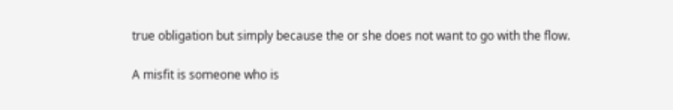true obligation but simply because the or she does not want to go with the flow.

A misfit is someone who is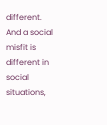different. And a social misfit is different in social situations,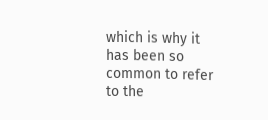which is why it has been so common to refer to the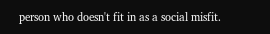person who doesn't fit in as a social misfit.